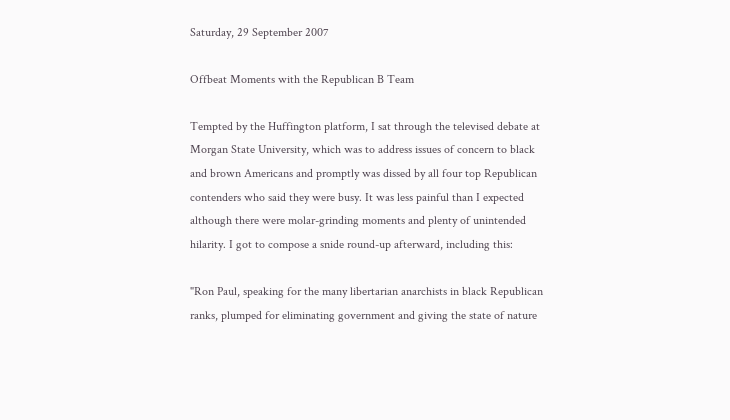Saturday, 29 September 2007

Offbeat Moments with the Republican B Team

Tempted by the Huffington platform, I sat through the televised debate at Morgan State University, which was to address issues of concern to black and brown Americans and promptly was dissed by all four top Republican contenders who said they were busy. It was less painful than I expected although there were molar-grinding moments and plenty of unintended hilarity. I got to compose a snide round-up afterward, including this:

"Ron Paul, speaking for the many libertarian anarchists in black Republican ranks, plumped for eliminating government and giving the state of nature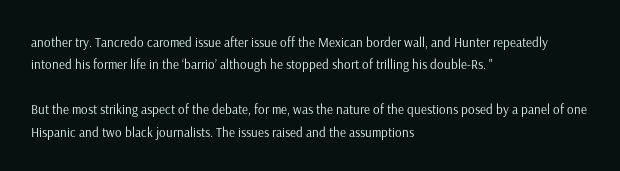another try. Tancredo caromed issue after issue off the Mexican border wall, and Hunter repeatedly intoned his former life in the ‘barrio’ although he stopped short of trilling his double-Rs. "

But the most striking aspect of the debate, for me, was the nature of the questions posed by a panel of one Hispanic and two black journalists. The issues raised and the assumptions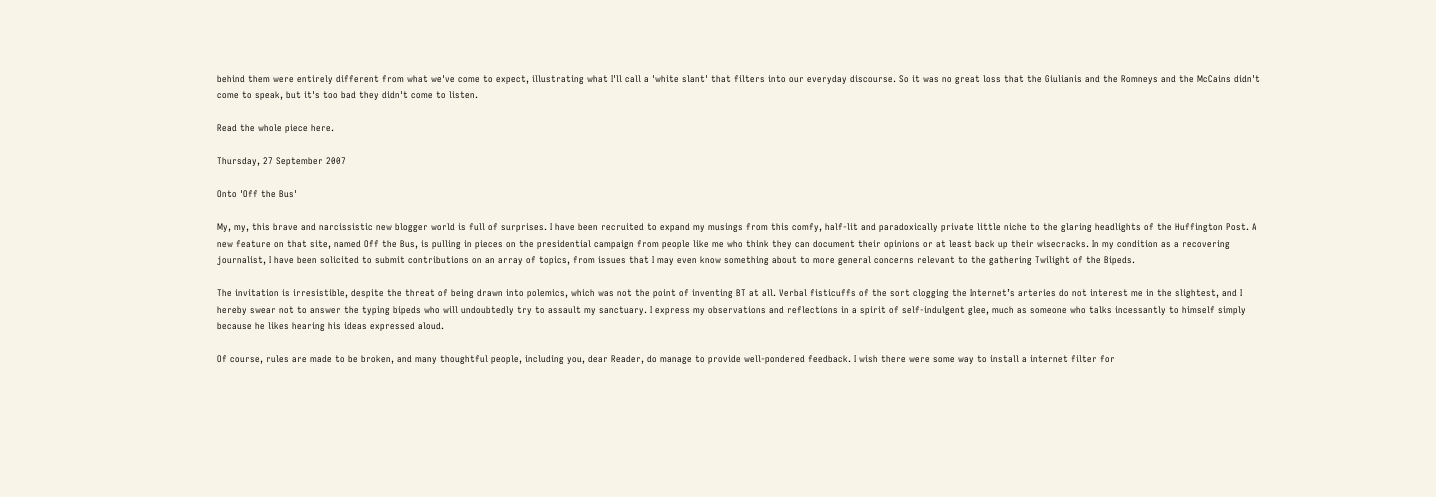behind them were entirely different from what we've come to expect, illustrating what I'll call a 'white slant' that filters into our everyday discourse. So it was no great loss that the Giulianis and the Romneys and the McCains didn't come to speak, but it's too bad they didn't come to listen.

Read the whole piece here.

Thursday, 27 September 2007

Onto 'Off the Bus'

My, my, this brave and narcissistic new blogger world is full of surprises. I have been recruited to expand my musings from this comfy, half-lit and paradoxically private little niche to the glaring headlights of the Huffington Post. A new feature on that site, named Off the Bus, is pulling in pieces on the presidential campaign from people like me who think they can document their opinions or at least back up their wisecracks. In my condition as a recovering journalist, I have been solicited to submit contributions on an array of topics, from issues that I may even know something about to more general concerns relevant to the gathering Twilight of the Bipeds.

The invitation is irresistible, despite the threat of being drawn into polemics, which was not the point of inventing BT at all. Verbal fisticuffs of the sort clogging the Internet’s arteries do not interest me in the slightest, and I hereby swear not to answer the typing bipeds who will undoubtedly try to assault my sanctuary. I express my observations and reflections in a spirit of self-indulgent glee, much as someone who talks incessantly to himself simply because he likes hearing his ideas expressed aloud.

Of course, rules are made to be broken, and many thoughtful people, including you, dear Reader, do manage to provide well-pondered feedback. I wish there were some way to install a internet filter for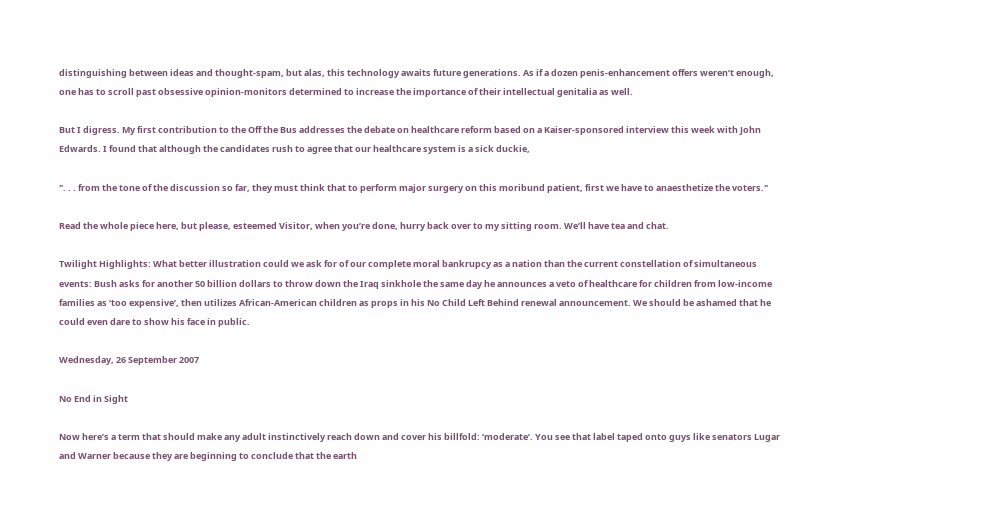distinguishing between ideas and thought-spam, but alas, this technology awaits future generations. As if a dozen penis-enhancement offers weren’t enough, one has to scroll past obsessive opinion-monitors determined to increase the importance of their intellectual genitalia as well.

But I digress. My first contribution to the Off the Bus addresses the debate on healthcare reform based on a Kaiser-sponsored interview this week with John Edwards. I found that although the candidates rush to agree that our healthcare system is a sick duckie,

". . . from the tone of the discussion so far, they must think that to perform major surgery on this moribund patient, first we have to anaesthetize the voters."

Read the whole piece here, but please, esteemed Visitor, when you’re done, hurry back over to my sitting room. We’ll have tea and chat.

Twilight Highlights: What better illustration could we ask for of our complete moral bankrupcy as a nation than the current constellation of simultaneous events: Bush asks for another 50 billion dollars to throw down the Iraq sinkhole the same day he announces a veto of healthcare for children from low-income families as ‘too expensive’, then utilizes African-American children as props in his No Child Left Behind renewal announcement. We should be ashamed that he could even dare to show his face in public.

Wednesday, 26 September 2007

No End in Sight

Now here’s a term that should make any adult instinctively reach down and cover his billfold: ‘moderate’. You see that label taped onto guys like senators Lugar and Warner because they are beginning to conclude that the earth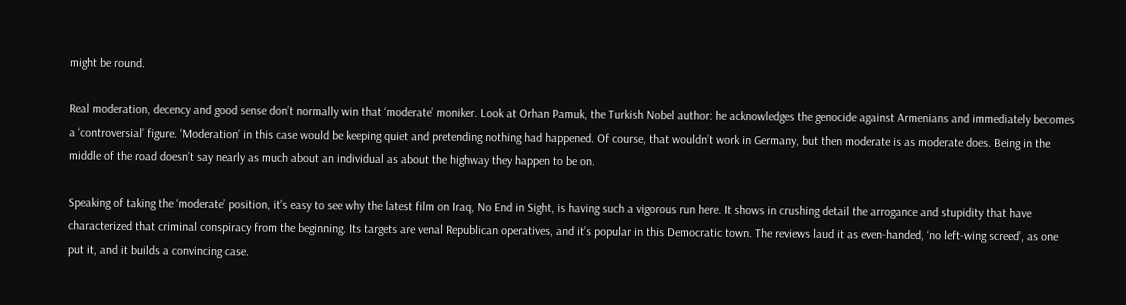might be round.

Real moderation, decency and good sense don’t normally win that ‘moderate’ moniker. Look at Orhan Pamuk, the Turkish Nobel author: he acknowledges the genocide against Armenians and immediately becomes a ‘controversial’ figure. ‘Moderation’ in this case would be keeping quiet and pretending nothing had happened. Of course, that wouldn’t work in Germany, but then moderate is as moderate does. Being in the middle of the road doesn’t say nearly as much about an individual as about the highway they happen to be on.

Speaking of taking the ‘moderate’ position, it’s easy to see why the latest film on Iraq, No End in Sight, is having such a vigorous run here. It shows in crushing detail the arrogance and stupidity that have characterized that criminal conspiracy from the beginning. Its targets are venal Republican operatives, and it’s popular in this Democratic town. The reviews laud it as even-handed, ‘no left-wing screed’, as one put it, and it builds a convincing case.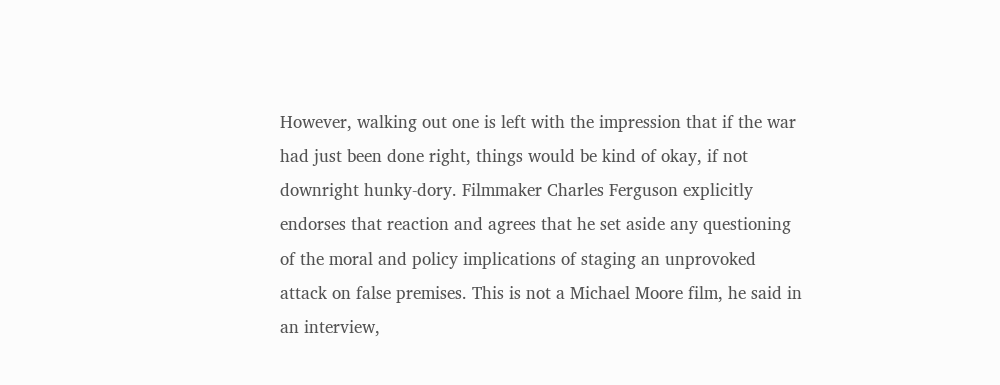However, walking out one is left with the impression that if the war had just been done right, things would be kind of okay, if not downright hunky-dory. Filmmaker Charles Ferguson explicitly endorses that reaction and agrees that he set aside any questioning of the moral and policy implications of staging an unprovoked attack on false premises. This is not a Michael Moore film, he said in an interview,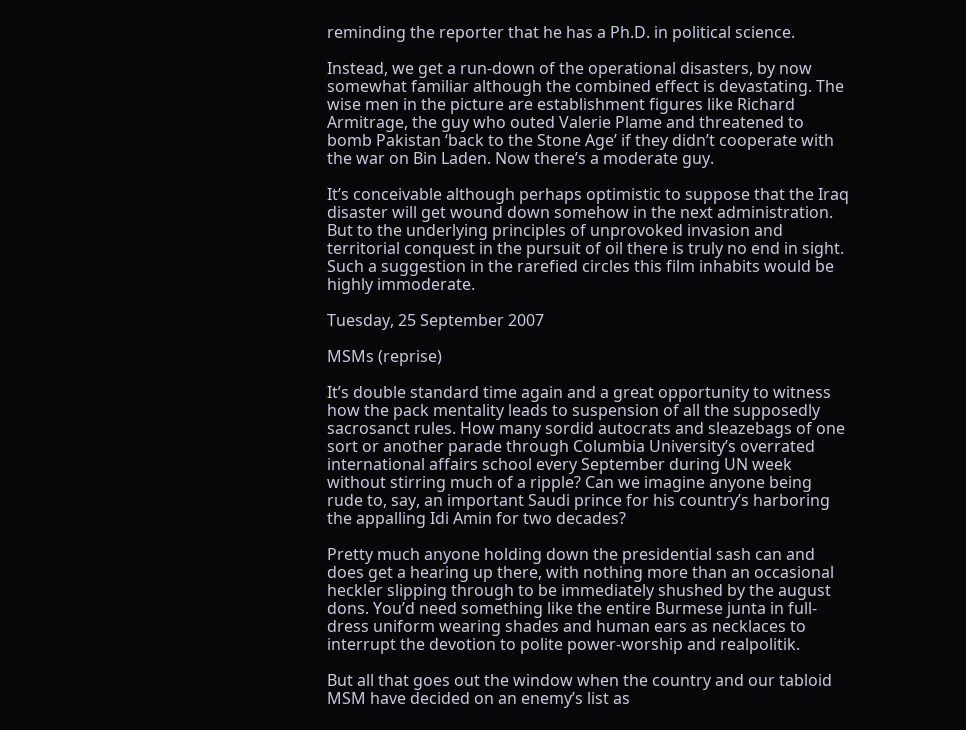reminding the reporter that he has a Ph.D. in political science.

Instead, we get a run-down of the operational disasters, by now somewhat familiar although the combined effect is devastating. The wise men in the picture are establishment figures like Richard Armitrage, the guy who outed Valerie Plame and threatened to bomb Pakistan ‘back to the Stone Age’ if they didn’t cooperate with the war on Bin Laden. Now there’s a moderate guy.

It’s conceivable although perhaps optimistic to suppose that the Iraq disaster will get wound down somehow in the next administration. But to the underlying principles of unprovoked invasion and territorial conquest in the pursuit of oil there is truly no end in sight. Such a suggestion in the rarefied circles this film inhabits would be highly immoderate.

Tuesday, 25 September 2007

MSMs (reprise)

It’s double standard time again and a great opportunity to witness how the pack mentality leads to suspension of all the supposedly sacrosanct rules. How many sordid autocrats and sleazebags of one sort or another parade through Columbia University’s overrated international affairs school every September during UN week without stirring much of a ripple? Can we imagine anyone being rude to, say, an important Saudi prince for his country’s harboring the appalling Idi Amin for two decades?

Pretty much anyone holding down the presidential sash can and does get a hearing up there, with nothing more than an occasional heckler slipping through to be immediately shushed by the august dons. You’d need something like the entire Burmese junta in full-dress uniform wearing shades and human ears as necklaces to interrupt the devotion to polite power-worship and realpolitik.

But all that goes out the window when the country and our tabloid MSM have decided on an enemy’s list as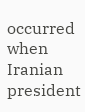occurred when Iranian president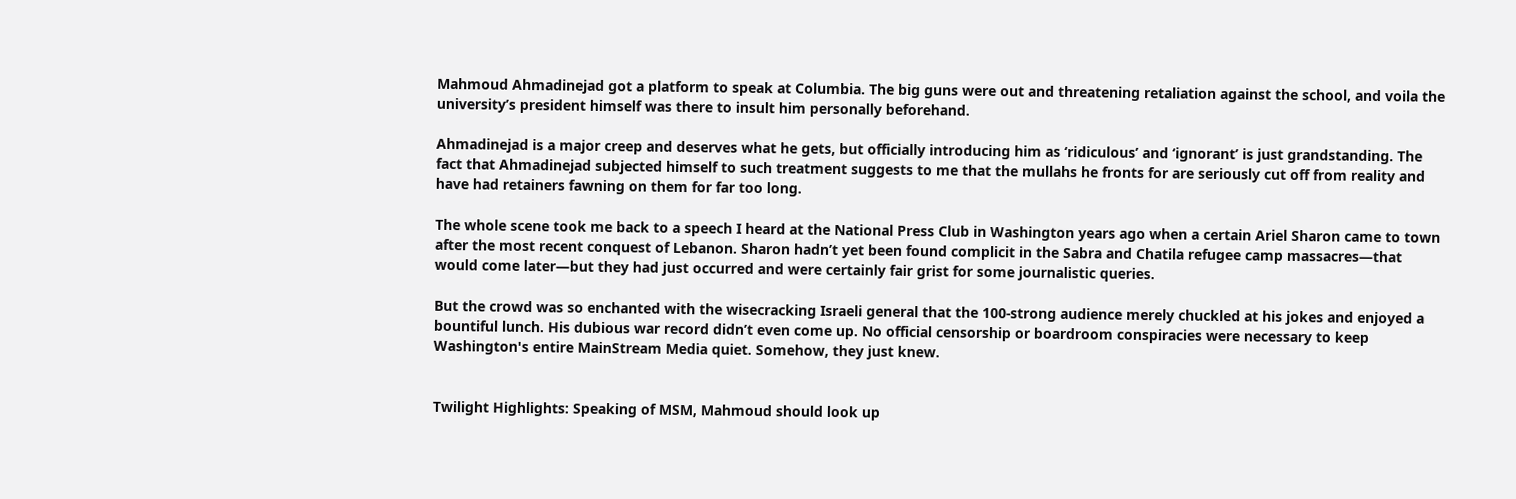Mahmoud Ahmadinejad got a platform to speak at Columbia. The big guns were out and threatening retaliation against the school, and voila the university’s president himself was there to insult him personally beforehand.

Ahmadinejad is a major creep and deserves what he gets, but officially introducing him as ‘ridiculous’ and ‘ignorant’ is just grandstanding. The fact that Ahmadinejad subjected himself to such treatment suggests to me that the mullahs he fronts for are seriously cut off from reality and have had retainers fawning on them for far too long.

The whole scene took me back to a speech I heard at the National Press Club in Washington years ago when a certain Ariel Sharon came to town after the most recent conquest of Lebanon. Sharon hadn’t yet been found complicit in the Sabra and Chatila refugee camp massacres—that would come later—but they had just occurred and were certainly fair grist for some journalistic queries.

But the crowd was so enchanted with the wisecracking Israeli general that the 100-strong audience merely chuckled at his jokes and enjoyed a bountiful lunch. His dubious war record didn’t even come up. No official censorship or boardroom conspiracies were necessary to keep Washington's entire MainStream Media quiet. Somehow, they just knew.


Twilight Highlights: Speaking of MSM, Mahmoud should look up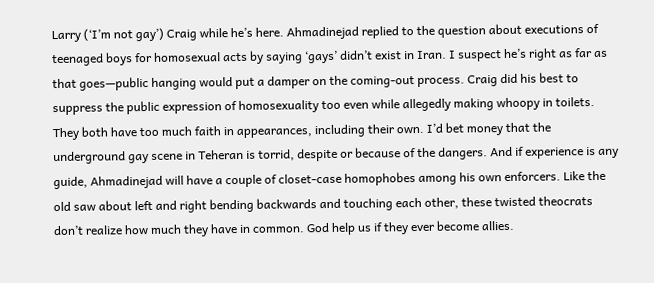Larry (‘I’m not gay’) Craig while he’s here. Ahmadinejad replied to the question about executions of teenaged boys for homosexual acts by saying ‘gays’ didn’t exist in Iran. I suspect he’s right as far as that goes—public hanging would put a damper on the coming-out process. Craig did his best to suppress the public expression of homosexuality too even while allegedly making whoopy in toilets. They both have too much faith in appearances, including their own. I’d bet money that the underground gay scene in Teheran is torrid, despite or because of the dangers. And if experience is any guide, Ahmadinejad will have a couple of closet-case homophobes among his own enforcers. Like the old saw about left and right bending backwards and touching each other, these twisted theocrats don’t realize how much they have in common. God help us if they ever become allies.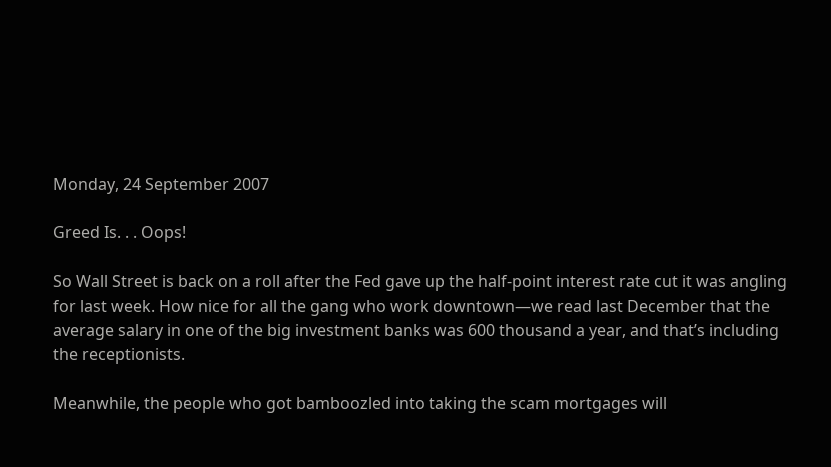Monday, 24 September 2007

Greed Is. . . Oops!

So Wall Street is back on a roll after the Fed gave up the half-point interest rate cut it was angling for last week. How nice for all the gang who work downtown—we read last December that the average salary in one of the big investment banks was 600 thousand a year, and that’s including the receptionists.

Meanwhile, the people who got bamboozled into taking the scam mortgages will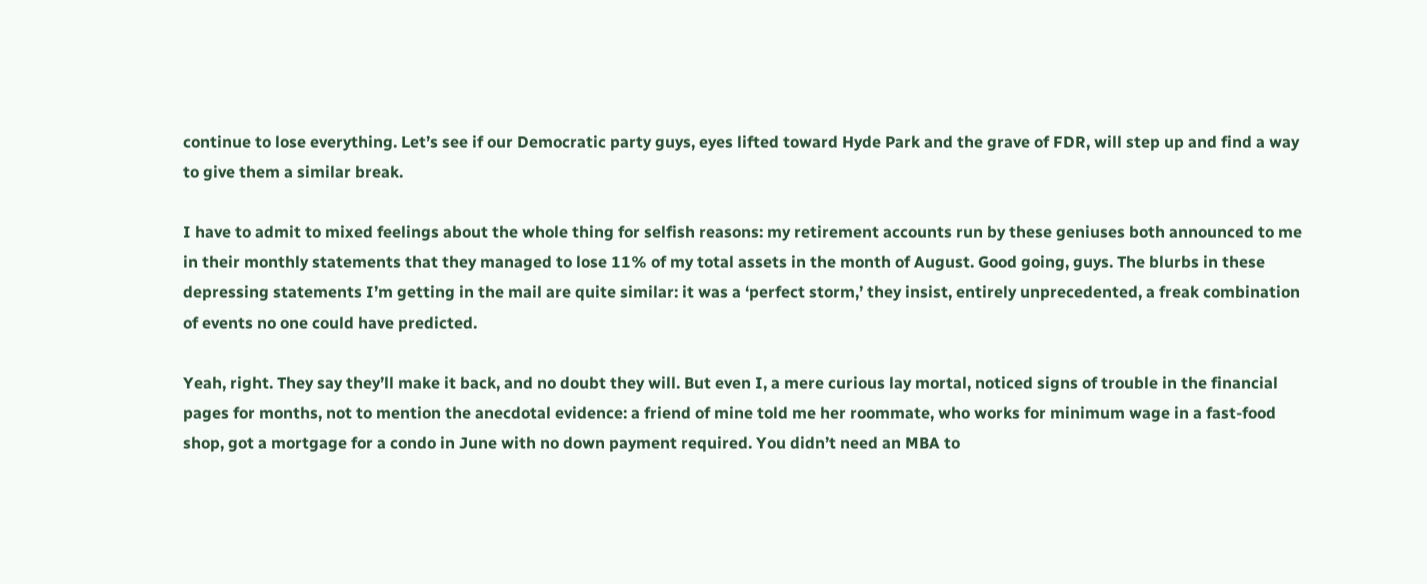continue to lose everything. Let’s see if our Democratic party guys, eyes lifted toward Hyde Park and the grave of FDR, will step up and find a way to give them a similar break.

I have to admit to mixed feelings about the whole thing for selfish reasons: my retirement accounts run by these geniuses both announced to me in their monthly statements that they managed to lose 11% of my total assets in the month of August. Good going, guys. The blurbs in these depressing statements I’m getting in the mail are quite similar: it was a ‘perfect storm,’ they insist, entirely unprecedented, a freak combination of events no one could have predicted.

Yeah, right. They say they’ll make it back, and no doubt they will. But even I, a mere curious lay mortal, noticed signs of trouble in the financial pages for months, not to mention the anecdotal evidence: a friend of mine told me her roommate, who works for minimum wage in a fast-food shop, got a mortgage for a condo in June with no down payment required. You didn’t need an MBA to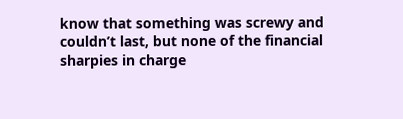know that something was screwy and couldn’t last, but none of the financial sharpies in charge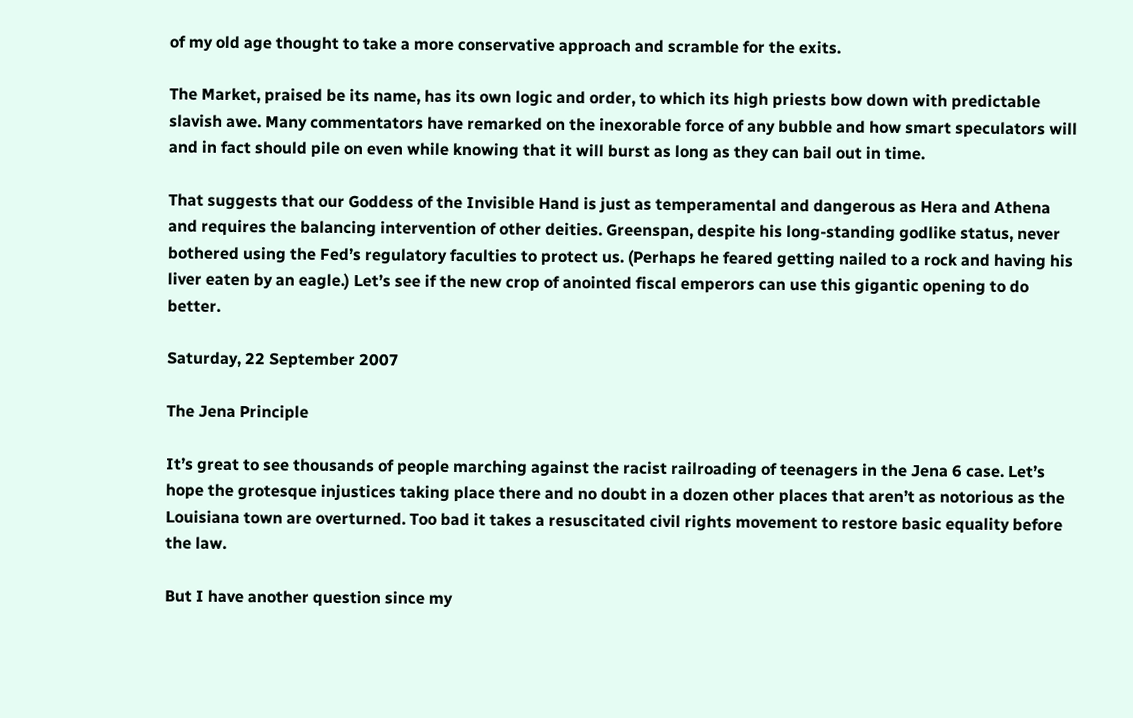of my old age thought to take a more conservative approach and scramble for the exits.

The Market, praised be its name, has its own logic and order, to which its high priests bow down with predictable slavish awe. Many commentators have remarked on the inexorable force of any bubble and how smart speculators will and in fact should pile on even while knowing that it will burst as long as they can bail out in time.

That suggests that our Goddess of the Invisible Hand is just as temperamental and dangerous as Hera and Athena and requires the balancing intervention of other deities. Greenspan, despite his long-standing godlike status, never bothered using the Fed’s regulatory faculties to protect us. (Perhaps he feared getting nailed to a rock and having his liver eaten by an eagle.) Let’s see if the new crop of anointed fiscal emperors can use this gigantic opening to do better.

Saturday, 22 September 2007

The Jena Principle

It’s great to see thousands of people marching against the racist railroading of teenagers in the Jena 6 case. Let’s hope the grotesque injustices taking place there and no doubt in a dozen other places that aren’t as notorious as the Louisiana town are overturned. Too bad it takes a resuscitated civil rights movement to restore basic equality before the law.

But I have another question since my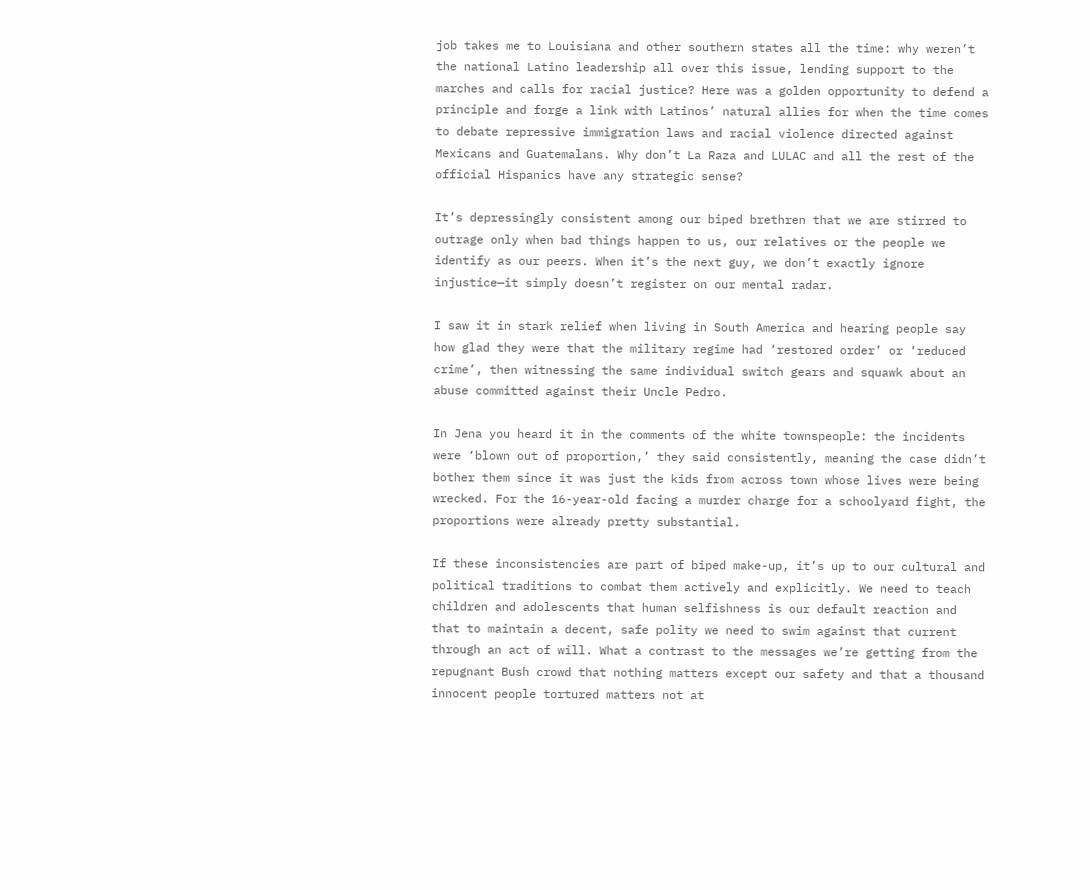job takes me to Louisiana and other southern states all the time: why weren’t the national Latino leadership all over this issue, lending support to the marches and calls for racial justice? Here was a golden opportunity to defend a principle and forge a link with Latinos’ natural allies for when the time comes to debate repressive immigration laws and racial violence directed against Mexicans and Guatemalans. Why don’t La Raza and LULAC and all the rest of the official Hispanics have any strategic sense?

It’s depressingly consistent among our biped brethren that we are stirred to outrage only when bad things happen to us, our relatives or the people we identify as our peers. When it’s the next guy, we don’t exactly ignore injustice—it simply doesn’t register on our mental radar.

I saw it in stark relief when living in South America and hearing people say how glad they were that the military regime had ‘restored order’ or ‘reduced crime’, then witnessing the same individual switch gears and squawk about an abuse committed against their Uncle Pedro.

In Jena you heard it in the comments of the white townspeople: the incidents were ‘blown out of proportion,’ they said consistently, meaning the case didn’t bother them since it was just the kids from across town whose lives were being wrecked. For the 16-year-old facing a murder charge for a schoolyard fight, the proportions were already pretty substantial.

If these inconsistencies are part of biped make-up, it’s up to our cultural and political traditions to combat them actively and explicitly. We need to teach children and adolescents that human selfishness is our default reaction and that to maintain a decent, safe polity we need to swim against that current through an act of will. What a contrast to the messages we’re getting from the repugnant Bush crowd that nothing matters except our safety and that a thousand innocent people tortured matters not at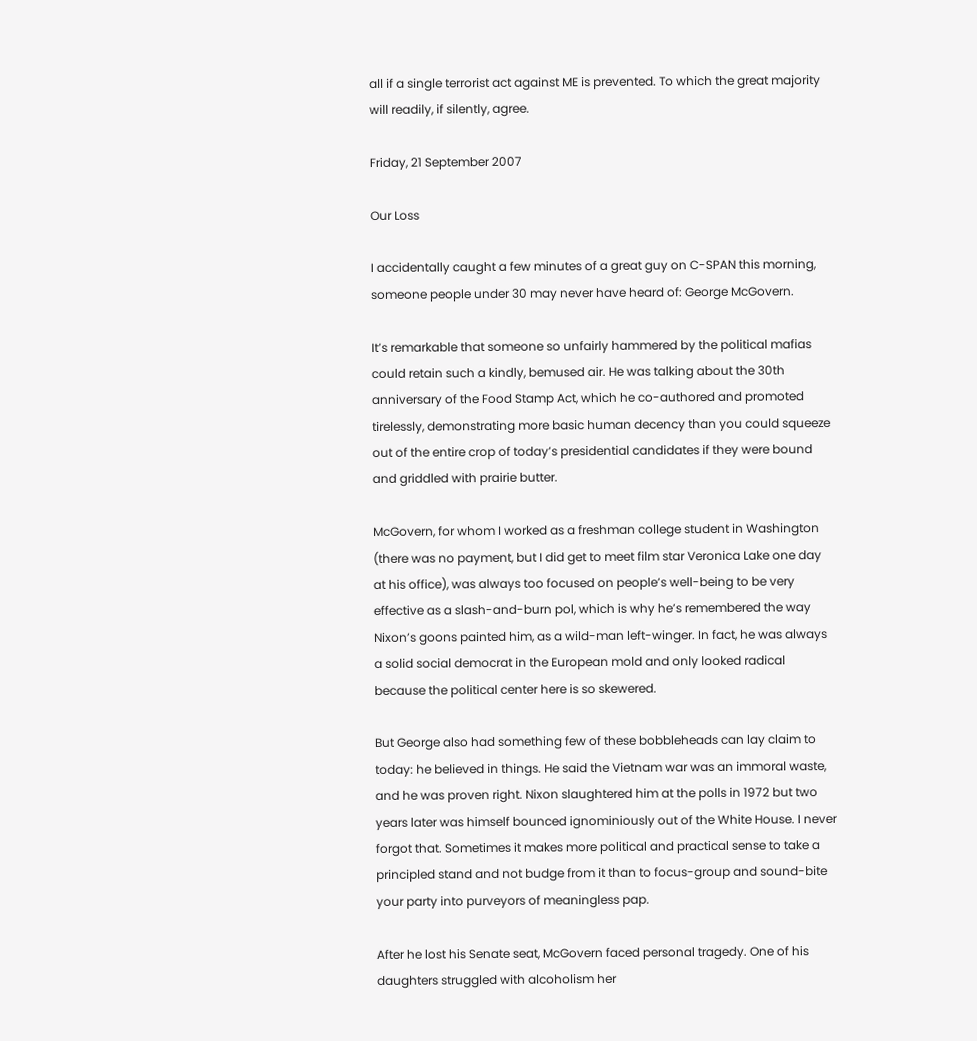all if a single terrorist act against ME is prevented. To which the great majority will readily, if silently, agree.

Friday, 21 September 2007

Our Loss

I accidentally caught a few minutes of a great guy on C-SPAN this morning, someone people under 30 may never have heard of: George McGovern.

It’s remarkable that someone so unfairly hammered by the political mafias could retain such a kindly, bemused air. He was talking about the 30th anniversary of the Food Stamp Act, which he co-authored and promoted tirelessly, demonstrating more basic human decency than you could squeeze out of the entire crop of today’s presidential candidates if they were bound and griddled with prairie butter.

McGovern, for whom I worked as a freshman college student in Washington (there was no payment, but I did get to meet film star Veronica Lake one day at his office), was always too focused on people’s well-being to be very effective as a slash-and-burn pol, which is why he’s remembered the way Nixon’s goons painted him, as a wild-man left-winger. In fact, he was always a solid social democrat in the European mold and only looked radical because the political center here is so skewered.

But George also had something few of these bobbleheads can lay claim to today: he believed in things. He said the Vietnam war was an immoral waste, and he was proven right. Nixon slaughtered him at the polls in 1972 but two years later was himself bounced ignominiously out of the White House. I never forgot that. Sometimes it makes more political and practical sense to take a principled stand and not budge from it than to focus-group and sound-bite your party into purveyors of meaningless pap.

After he lost his Senate seat, McGovern faced personal tragedy. One of his daughters struggled with alcoholism her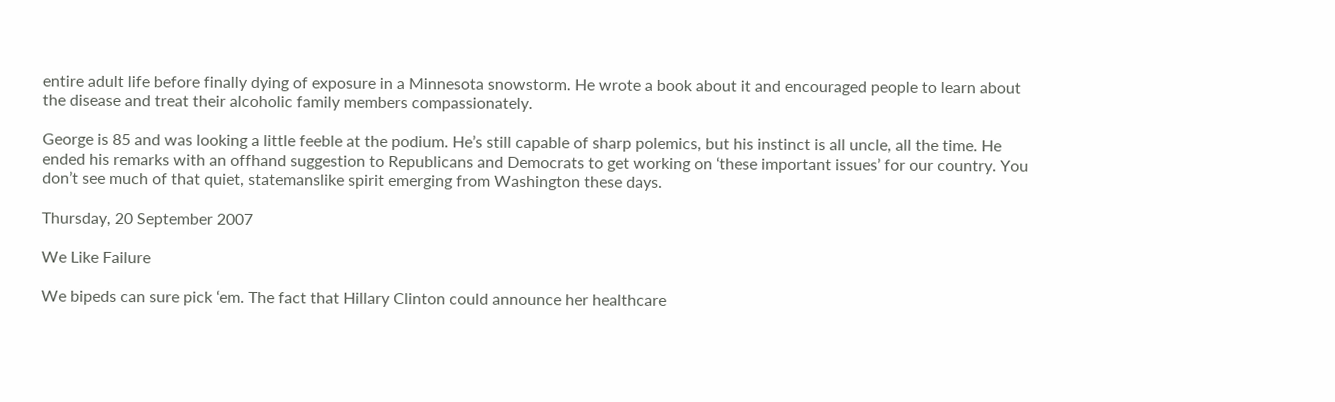entire adult life before finally dying of exposure in a Minnesota snowstorm. He wrote a book about it and encouraged people to learn about the disease and treat their alcoholic family members compassionately.

George is 85 and was looking a little feeble at the podium. He’s still capable of sharp polemics, but his instinct is all uncle, all the time. He ended his remarks with an offhand suggestion to Republicans and Democrats to get working on ‘these important issues’ for our country. You don’t see much of that quiet, statemanslike spirit emerging from Washington these days.

Thursday, 20 September 2007

We Like Failure

We bipeds can sure pick ‘em. The fact that Hillary Clinton could announce her healthcare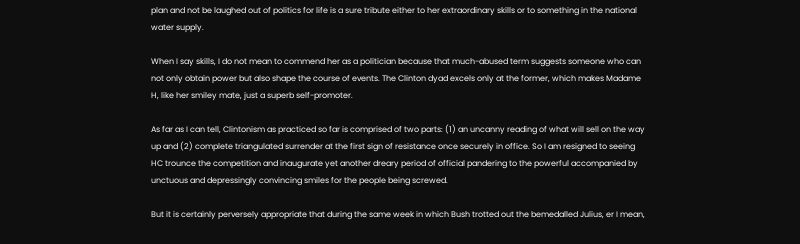plan and not be laughed out of politics for life is a sure tribute either to her extraordinary skills or to something in the national water supply.

When I say skills, I do not mean to commend her as a politician because that much-abused term suggests someone who can not only obtain power but also shape the course of events. The Clinton dyad excels only at the former, which makes Madame H, like her smiley mate, just a superb self-promoter.

As far as I can tell, Clintonism as practiced so far is comprised of two parts: (1) an uncanny reading of what will sell on the way up and (2) complete triangulated surrender at the first sign of resistance once securely in office. So I am resigned to seeing HC trounce the competition and inaugurate yet another dreary period of official pandering to the powerful accompanied by unctuous and depressingly convincing smiles for the people being screwed.

But it is certainly perversely appropriate that during the same week in which Bush trotted out the bemedalled Julius, er I mean,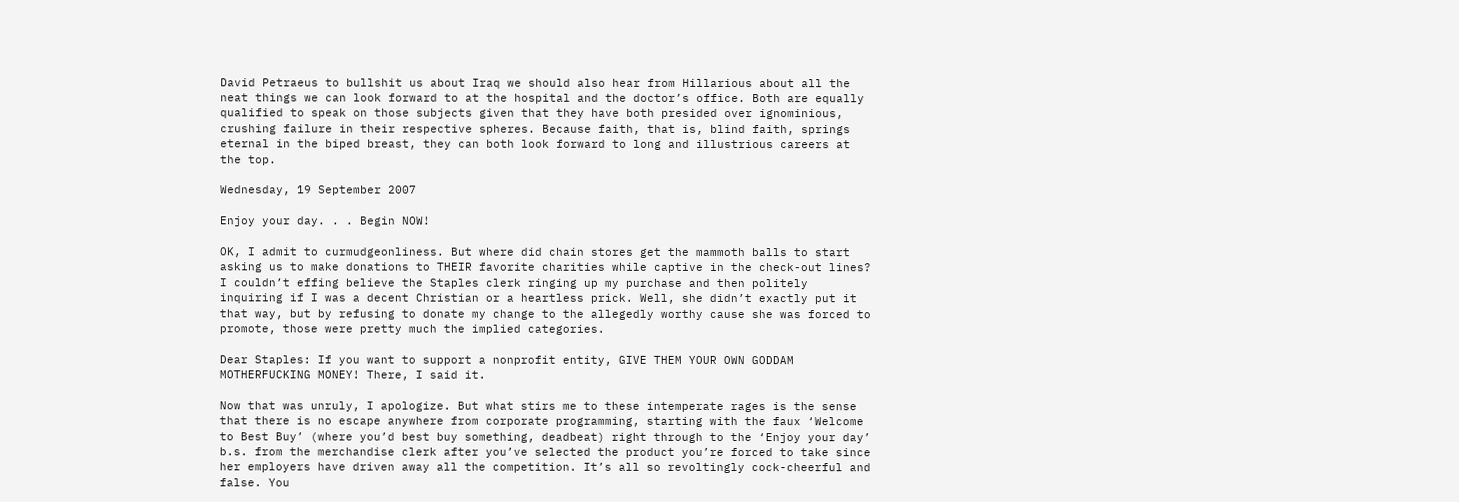David Petraeus to bullshit us about Iraq we should also hear from Hillarious about all the neat things we can look forward to at the hospital and the doctor’s office. Both are equally qualified to speak on those subjects given that they have both presided over ignominious, crushing failure in their respective spheres. Because faith, that is, blind faith, springs eternal in the biped breast, they can both look forward to long and illustrious careers at the top.

Wednesday, 19 September 2007

Enjoy your day. . . Begin NOW!

OK, I admit to curmudgeonliness. But where did chain stores get the mammoth balls to start asking us to make donations to THEIR favorite charities while captive in the check-out lines? I couldn’t effing believe the Staples clerk ringing up my purchase and then politely inquiring if I was a decent Christian or a heartless prick. Well, she didn’t exactly put it that way, but by refusing to donate my change to the allegedly worthy cause she was forced to promote, those were pretty much the implied categories.

Dear Staples: If you want to support a nonprofit entity, GIVE THEM YOUR OWN GODDAM MOTHERFUCKING MONEY! There, I said it.

Now that was unruly, I apologize. But what stirs me to these intemperate rages is the sense that there is no escape anywhere from corporate programming, starting with the faux ‘Welcome to Best Buy’ (where you’d best buy something, deadbeat) right through to the ‘Enjoy your day’ b.s. from the merchandise clerk after you’ve selected the product you’re forced to take since her employers have driven away all the competition. It’s all so revoltingly cock-cheerful and false. You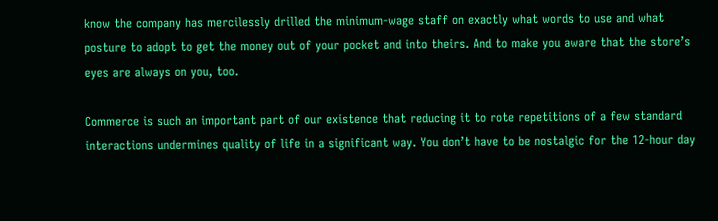know the company has mercilessly drilled the minimum-wage staff on exactly what words to use and what posture to adopt to get the money out of your pocket and into theirs. And to make you aware that the store’s eyes are always on you, too.

Commerce is such an important part of our existence that reducing it to rote repetitions of a few standard interactions undermines quality of life in a significant way. You don’t have to be nostalgic for the 12-hour day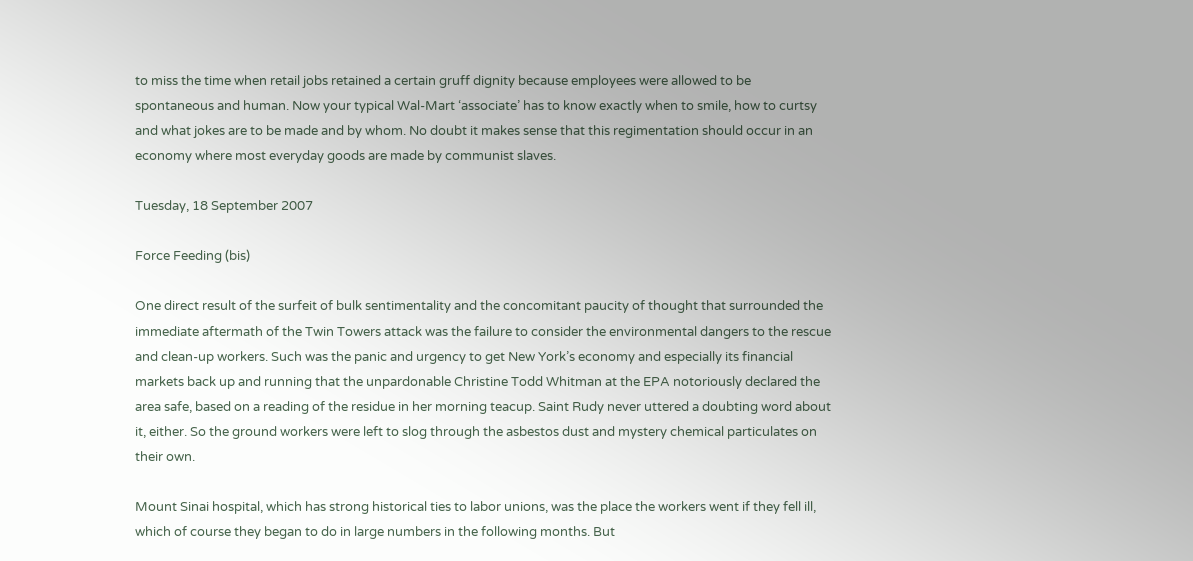to miss the time when retail jobs retained a certain gruff dignity because employees were allowed to be spontaneous and human. Now your typical Wal-Mart ‘associate’ has to know exactly when to smile, how to curtsy and what jokes are to be made and by whom. No doubt it makes sense that this regimentation should occur in an economy where most everyday goods are made by communist slaves.

Tuesday, 18 September 2007

Force Feeding (bis)

One direct result of the surfeit of bulk sentimentality and the concomitant paucity of thought that surrounded the immediate aftermath of the Twin Towers attack was the failure to consider the environmental dangers to the rescue and clean-up workers. Such was the panic and urgency to get New York’s economy and especially its financial markets back up and running that the unpardonable Christine Todd Whitman at the EPA notoriously declared the area safe, based on a reading of the residue in her morning teacup. Saint Rudy never uttered a doubting word about it, either. So the ground workers were left to slog through the asbestos dust and mystery chemical particulates on their own.

Mount Sinai hospital, which has strong historical ties to labor unions, was the place the workers went if they fell ill, which of course they began to do in large numbers in the following months. But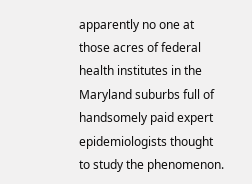apparently no one at those acres of federal health institutes in the Maryland suburbs full of handsomely paid expert epidemiologists thought to study the phenomenon.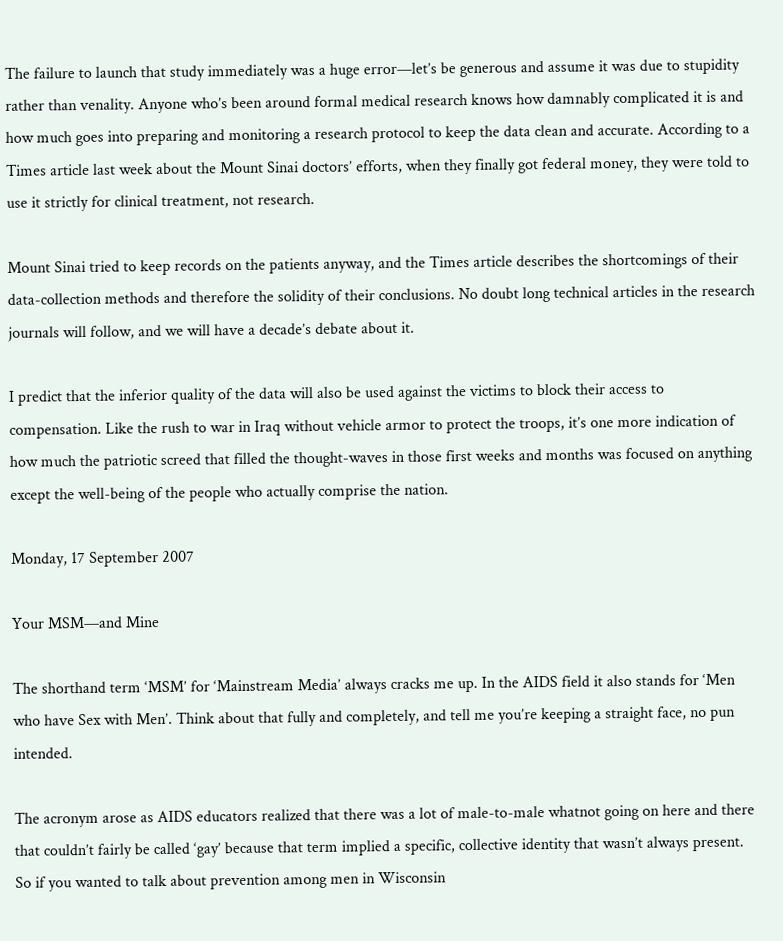The failure to launch that study immediately was a huge error—let’s be generous and assume it was due to stupidity rather than venality. Anyone who’s been around formal medical research knows how damnably complicated it is and how much goes into preparing and monitoring a research protocol to keep the data clean and accurate. According to a Times article last week about the Mount Sinai doctors’ efforts, when they finally got federal money, they were told to use it strictly for clinical treatment, not research.

Mount Sinai tried to keep records on the patients anyway, and the Times article describes the shortcomings of their data-collection methods and therefore the solidity of their conclusions. No doubt long technical articles in the research journals will follow, and we will have a decade’s debate about it.

I predict that the inferior quality of the data will also be used against the victims to block their access to compensation. Like the rush to war in Iraq without vehicle armor to protect the troops, it’s one more indication of how much the patriotic screed that filled the thought-waves in those first weeks and months was focused on anything except the well-being of the people who actually comprise the nation.

Monday, 17 September 2007

Your MSM—and Mine

The shorthand term ‘MSM’ for ‘Mainstream Media’ always cracks me up. In the AIDS field it also stands for ‘Men who have Sex with Men’. Think about that fully and completely, and tell me you’re keeping a straight face, no pun intended.

The acronym arose as AIDS educators realized that there was a lot of male-to-male whatnot going on here and there that couldn’t fairly be called ‘gay’ because that term implied a specific, collective identity that wasn’t always present. So if you wanted to talk about prevention among men in Wisconsin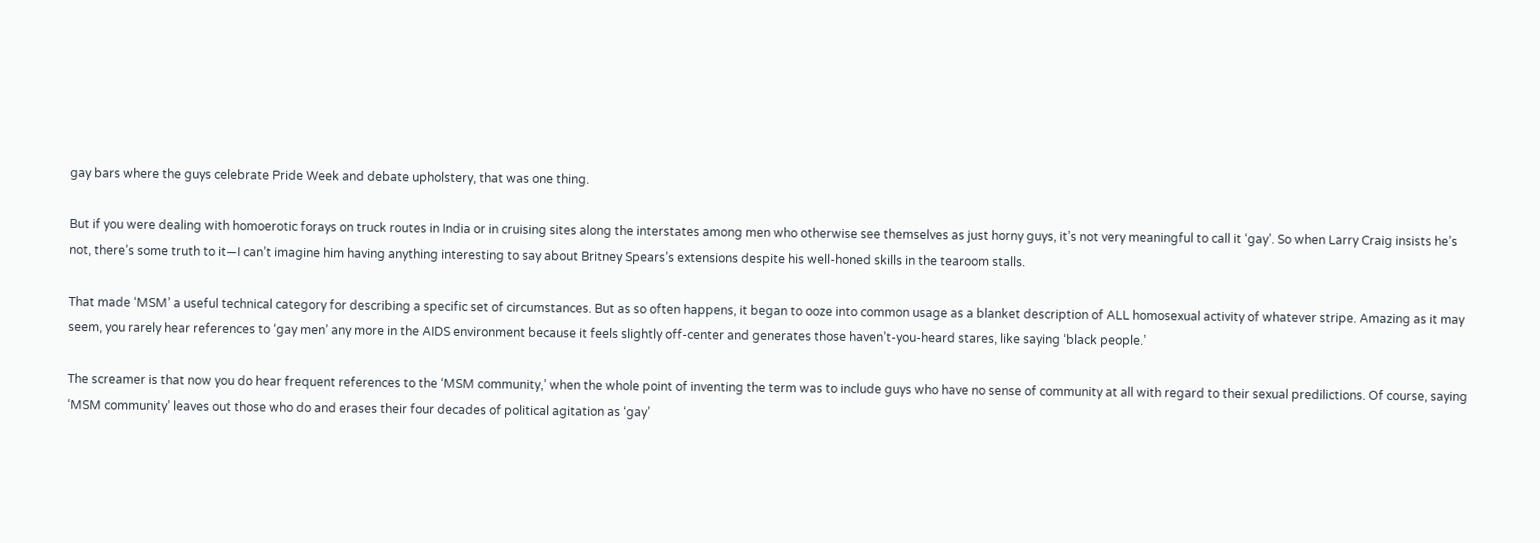gay bars where the guys celebrate Pride Week and debate upholstery, that was one thing.

But if you were dealing with homoerotic forays on truck routes in India or in cruising sites along the interstates among men who otherwise see themselves as just horny guys, it’s not very meaningful to call it ‘gay’. So when Larry Craig insists he’s not, there’s some truth to it—I can’t imagine him having anything interesting to say about Britney Spears’s extensions despite his well-honed skills in the tearoom stalls.

That made ‘MSM’ a useful technical category for describing a specific set of circumstances. But as so often happens, it began to ooze into common usage as a blanket description of ALL homosexual activity of whatever stripe. Amazing as it may seem, you rarely hear references to ‘gay men’ any more in the AIDS environment because it feels slightly off-center and generates those haven’t-you-heard stares, like saying ‘black people.’

The screamer is that now you do hear frequent references to the ‘MSM community,’ when the whole point of inventing the term was to include guys who have no sense of community at all with regard to their sexual predilictions. Of course, saying ‘MSM community’ leaves out those who do and erases their four decades of political agitation as ‘gay’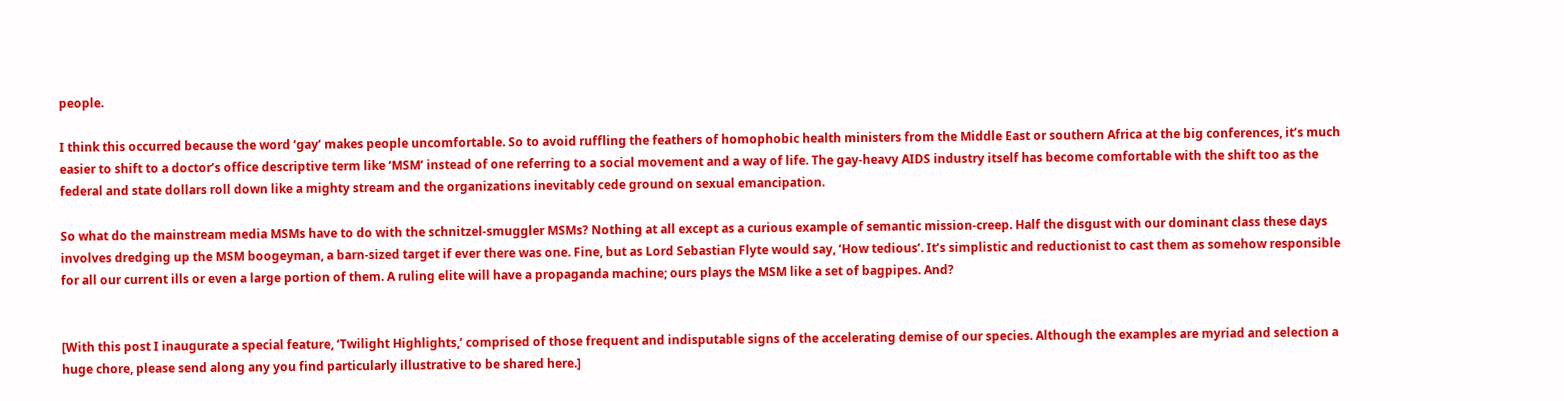people.

I think this occurred because the word ‘gay’ makes people uncomfortable. So to avoid ruffling the feathers of homophobic health ministers from the Middle East or southern Africa at the big conferences, it’s much easier to shift to a doctor’s office descriptive term like ‘MSM’ instead of one referring to a social movement and a way of life. The gay-heavy AIDS industry itself has become comfortable with the shift too as the federal and state dollars roll down like a mighty stream and the organizations inevitably cede ground on sexual emancipation.

So what do the mainstream media MSMs have to do with the schnitzel-smuggler MSMs? Nothing at all except as a curious example of semantic mission-creep. Half the disgust with our dominant class these days involves dredging up the MSM boogeyman, a barn-sized target if ever there was one. Fine, but as Lord Sebastian Flyte would say, ‘How tedious’. It’s simplistic and reductionist to cast them as somehow responsible for all our current ills or even a large portion of them. A ruling elite will have a propaganda machine; ours plays the MSM like a set of bagpipes. And?


[With this post I inaugurate a special feature, ‘Twilight Highlights,’ comprised of those frequent and indisputable signs of the accelerating demise of our species. Although the examples are myriad and selection a huge chore, please send along any you find particularly illustrative to be shared here.]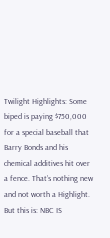Twilight Highlights: Some biped is paying $750,000 for a special baseball that Barry Bonds and his chemical additives hit over a fence. That’s nothing new and not worth a Highlight. But this is: NBC IS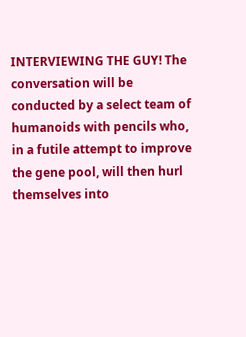INTERVIEWING THE GUY! The conversation will be conducted by a select team of humanoids with pencils who, in a futile attempt to improve the gene pool, will then hurl themselves into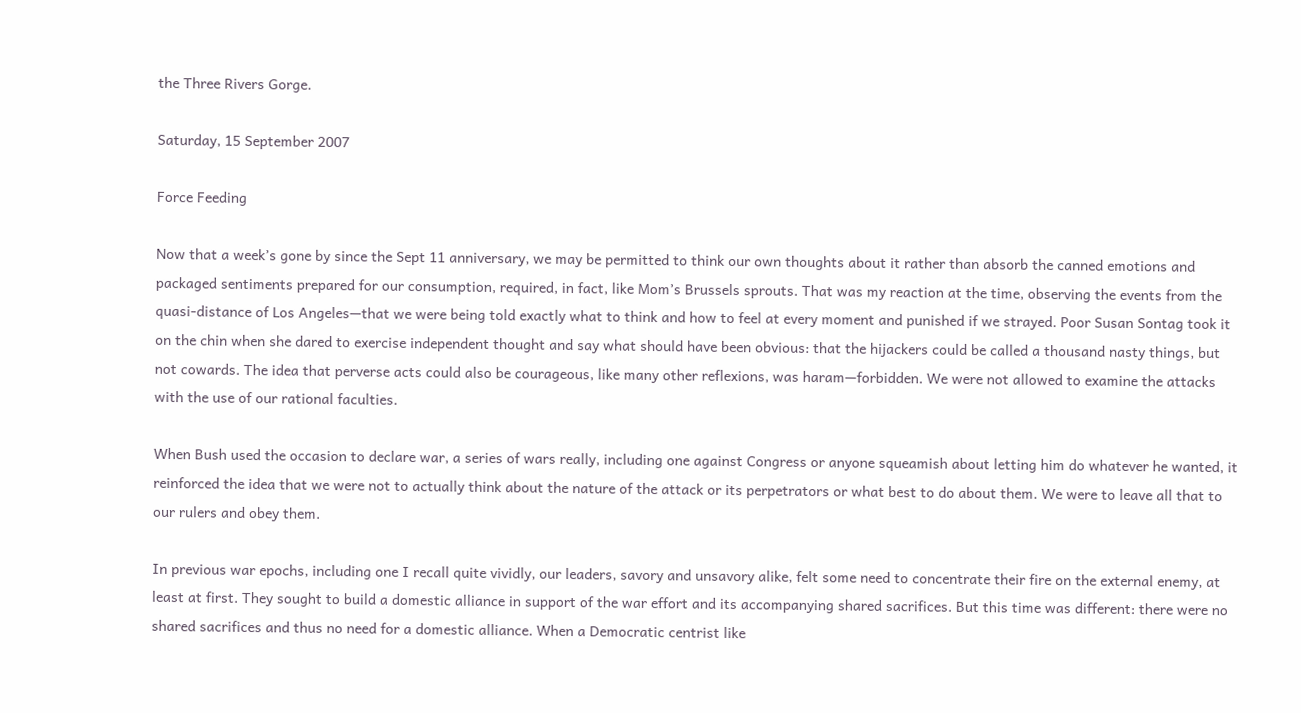the Three Rivers Gorge.

Saturday, 15 September 2007

Force Feeding

Now that a week’s gone by since the Sept 11 anniversary, we may be permitted to think our own thoughts about it rather than absorb the canned emotions and packaged sentiments prepared for our consumption, required, in fact, like Mom’s Brussels sprouts. That was my reaction at the time, observing the events from the quasi-distance of Los Angeles—that we were being told exactly what to think and how to feel at every moment and punished if we strayed. Poor Susan Sontag took it on the chin when she dared to exercise independent thought and say what should have been obvious: that the hijackers could be called a thousand nasty things, but not cowards. The idea that perverse acts could also be courageous, like many other reflexions, was haram—forbidden. We were not allowed to examine the attacks with the use of our rational faculties.

When Bush used the occasion to declare war, a series of wars really, including one against Congress or anyone squeamish about letting him do whatever he wanted, it reinforced the idea that we were not to actually think about the nature of the attack or its perpetrators or what best to do about them. We were to leave all that to our rulers and obey them.

In previous war epochs, including one I recall quite vividly, our leaders, savory and unsavory alike, felt some need to concentrate their fire on the external enemy, at least at first. They sought to build a domestic alliance in support of the war effort and its accompanying shared sacrifices. But this time was different: there were no shared sacrifices and thus no need for a domestic alliance. When a Democratic centrist like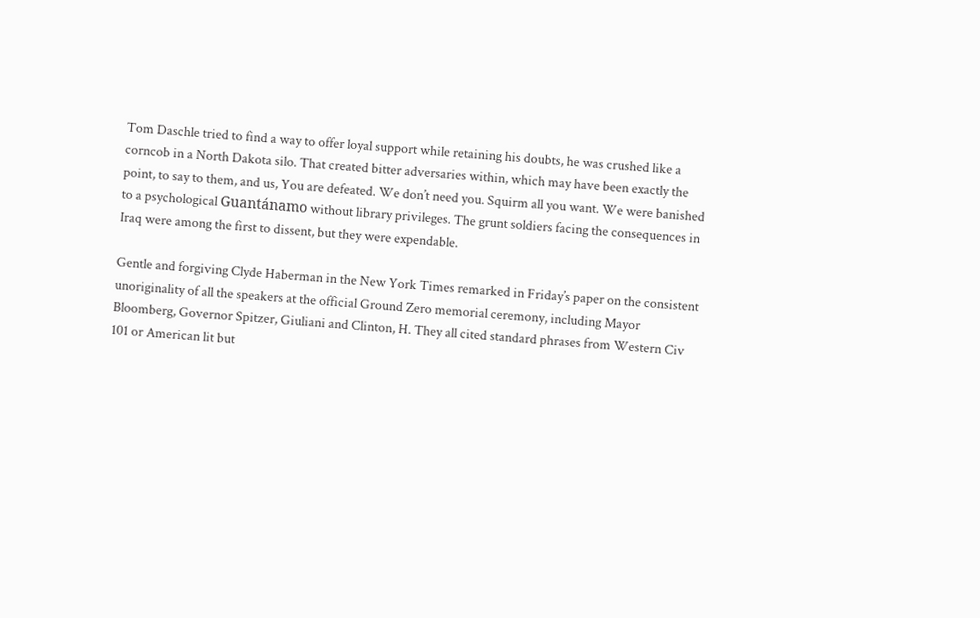Tom Daschle tried to find a way to offer loyal support while retaining his doubts, he was crushed like a corncob in a North Dakota silo. That created bitter adversaries within, which may have been exactly the point, to say to them, and us, You are defeated. We don’t need you. Squirm all you want. We were banished to a psychological Guantánamo without library privileges. The grunt soldiers facing the consequences in Iraq were among the first to dissent, but they were expendable.

Gentle and forgiving Clyde Haberman in the New York Times remarked in Friday’s paper on the consistent unoriginality of all the speakers at the official Ground Zero memorial ceremony, including Mayor Bloomberg, Governor Spitzer, Giuliani and Clinton, H. They all cited standard phrases from Western Civ 101 or American lit but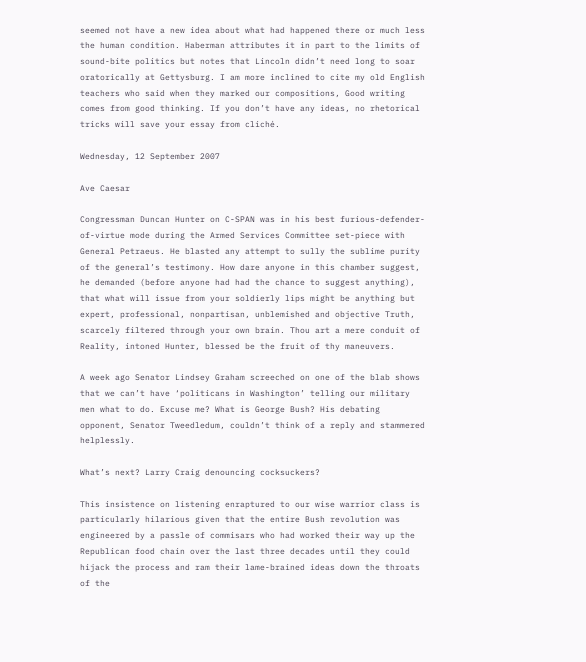seemed not have a new idea about what had happened there or much less the human condition. Haberman attributes it in part to the limits of sound-bite politics but notes that Lincoln didn’t need long to soar oratorically at Gettysburg. I am more inclined to cite my old English teachers who said when they marked our compositions, Good writing comes from good thinking. If you don’t have any ideas, no rhetorical tricks will save your essay from cliché.

Wednesday, 12 September 2007

Ave Caesar

Congressman Duncan Hunter on C-SPAN was in his best furious-defender-of-virtue mode during the Armed Services Committee set-piece with General Petraeus. He blasted any attempt to sully the sublime purity of the general’s testimony. How dare anyone in this chamber suggest, he demanded (before anyone had had the chance to suggest anything), that what will issue from your soldierly lips might be anything but expert, professional, nonpartisan, unblemished and objective Truth, scarcely filtered through your own brain. Thou art a mere conduit of Reality, intoned Hunter, blessed be the fruit of thy maneuvers.

A week ago Senator Lindsey Graham screeched on one of the blab shows that we can’t have ‘politicans in Washington’ telling our military men what to do. Excuse me? What is George Bush? His debating opponent, Senator Tweedledum, couldn’t think of a reply and stammered helplessly.

What’s next? Larry Craig denouncing cocksuckers?

This insistence on listening enraptured to our wise warrior class is particularly hilarious given that the entire Bush revolution was engineered by a passle of commisars who had worked their way up the Republican food chain over the last three decades until they could hijack the process and ram their lame-brained ideas down the throats of the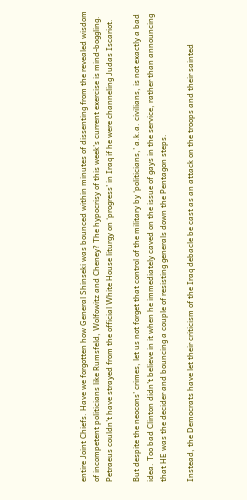entire Joint Chiefs. Have we forgotten how General Shinseki was bounced within minutes of dissenting from the revealed wisdom of incompetent politicians like Rumsfeld, Wolfowitz and Cheney? The hypocrisy of this week’s current exercise is mind-boggling. Petraeus couldn’t have strayed from the official White House liturgy on ‘progress’ in Iraq if he were channeling Judas Iscariot.

But despite the neocons’ crimes, let us not forget that control of the military by ‘politicians,’ a.k.a. civilians, is not exactly a bad idea. Too bad Clinton didn’t believe in it when he immediately caved on the issue of gays in the service, rather than announcing that HE was the decider and bouncing a couple of resisting generals down the Pentagon steps.

Instead, the Democrats have let their criticism of the Iraq debacle be cast as an attack on the troops and their sainted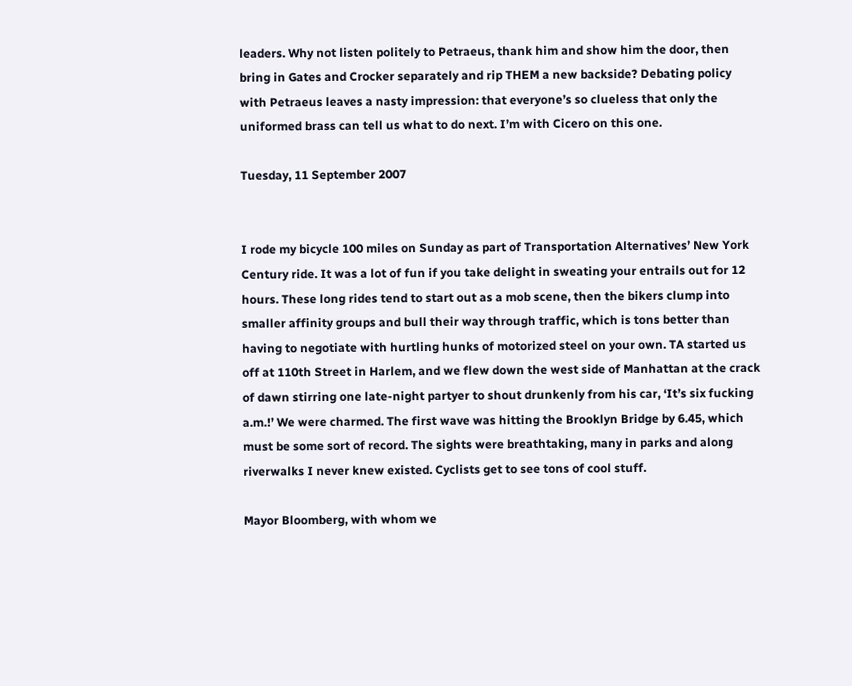leaders. Why not listen politely to Petraeus, thank him and show him the door, then bring in Gates and Crocker separately and rip THEM a new backside? Debating policy with Petraeus leaves a nasty impression: that everyone’s so clueless that only the uniformed brass can tell us what to do next. I’m with Cicero on this one.

Tuesday, 11 September 2007


I rode my bicycle 100 miles on Sunday as part of Transportation Alternatives’ New York Century ride. It was a lot of fun if you take delight in sweating your entrails out for 12 hours. These long rides tend to start out as a mob scene, then the bikers clump into smaller affinity groups and bull their way through traffic, which is tons better than having to negotiate with hurtling hunks of motorized steel on your own. TA started us off at 110th Street in Harlem, and we flew down the west side of Manhattan at the crack of dawn stirring one late-night partyer to shout drunkenly from his car, ‘It’s six fucking a.m.!’ We were charmed. The first wave was hitting the Brooklyn Bridge by 6.45, which must be some sort of record. The sights were breathtaking, many in parks and along riverwalks I never knew existed. Cyclists get to see tons of cool stuff.

Mayor Bloomberg, with whom we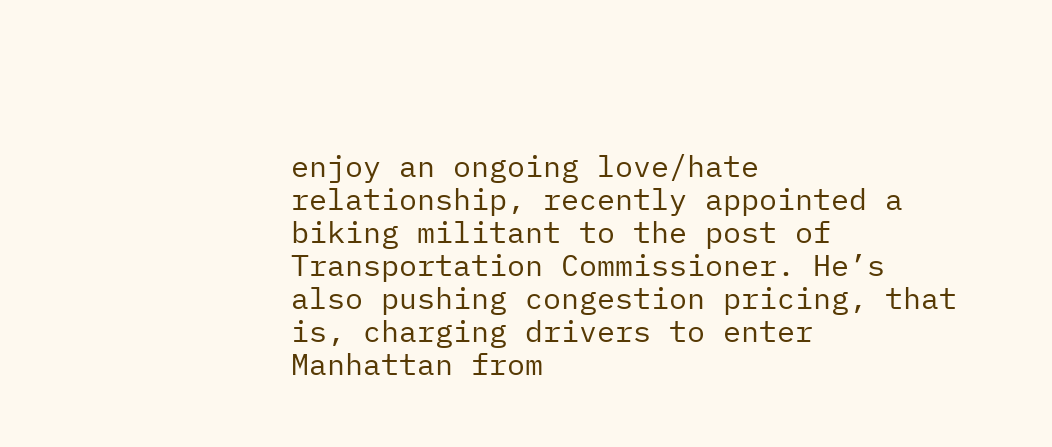enjoy an ongoing love/hate relationship, recently appointed a biking militant to the post of Transportation Commissioner. He’s also pushing congestion pricing, that is, charging drivers to enter Manhattan from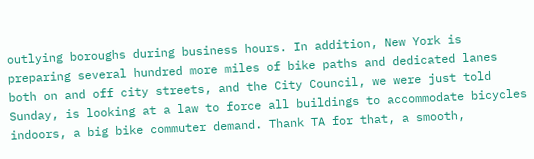outlying boroughs during business hours. In addition, New York is preparing several hundred more miles of bike paths and dedicated lanes both on and off city streets, and the City Council, we were just told Sunday, is looking at a law to force all buildings to accommodate bicycles indoors, a big bike commuter demand. Thank TA for that, a smooth,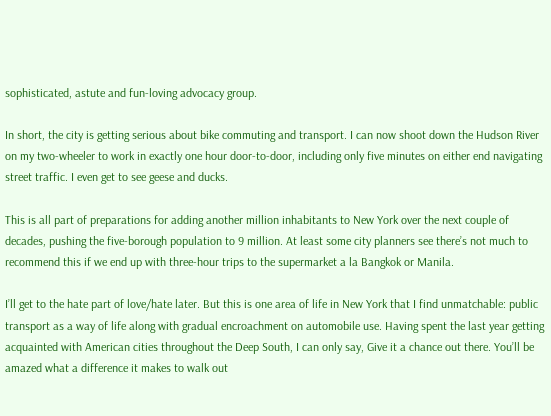sophisticated, astute and fun-loving advocacy group.

In short, the city is getting serious about bike commuting and transport. I can now shoot down the Hudson River on my two-wheeler to work in exactly one hour door-to-door, including only five minutes on either end navigating street traffic. I even get to see geese and ducks.

This is all part of preparations for adding another million inhabitants to New York over the next couple of decades, pushing the five-borough population to 9 million. At least some city planners see there’s not much to recommend this if we end up with three-hour trips to the supermarket a la Bangkok or Manila.

I’ll get to the hate part of love/hate later. But this is one area of life in New York that I find unmatchable: public transport as a way of life along with gradual encroachment on automobile use. Having spent the last year getting acquainted with American cities throughout the Deep South, I can only say, Give it a chance out there. You’ll be amazed what a difference it makes to walk out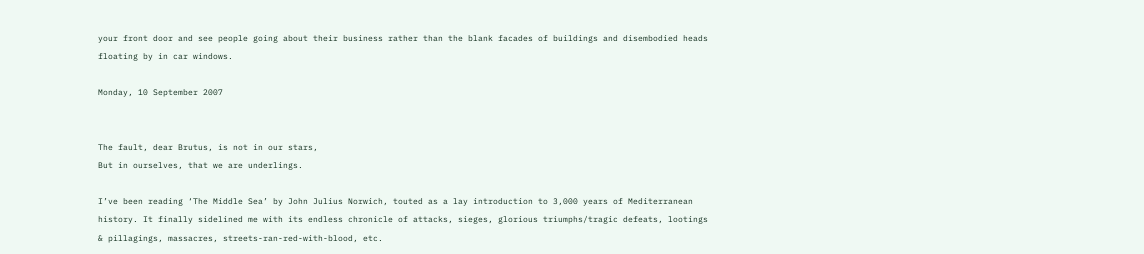your front door and see people going about their business rather than the blank facades of buildings and disembodied heads floating by in car windows.

Monday, 10 September 2007


The fault, dear Brutus, is not in our stars,
But in ourselves, that we are underlings.

I’ve been reading ‘The Middle Sea’ by John Julius Norwich, touted as a lay introduction to 3,000 years of Mediterranean history. It finally sidelined me with its endless chronicle of attacks, sieges, glorious triumphs/tragic defeats, lootings & pillagings, massacres, streets-ran-red-with-blood, etc.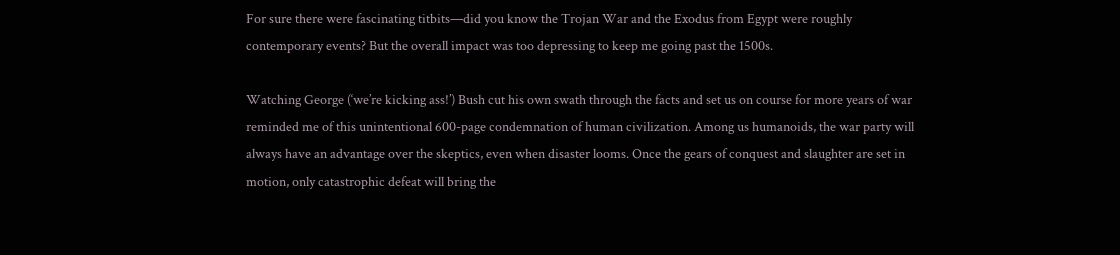For sure there were fascinating titbits—did you know the Trojan War and the Exodus from Egypt were roughly contemporary events? But the overall impact was too depressing to keep me going past the 1500s.

Watching George (‘we’re kicking ass!’) Bush cut his own swath through the facts and set us on course for more years of war reminded me of this unintentional 600-page condemnation of human civilization. Among us humanoids, the war party will always have an advantage over the skeptics, even when disaster looms. Once the gears of conquest and slaughter are set in motion, only catastrophic defeat will bring the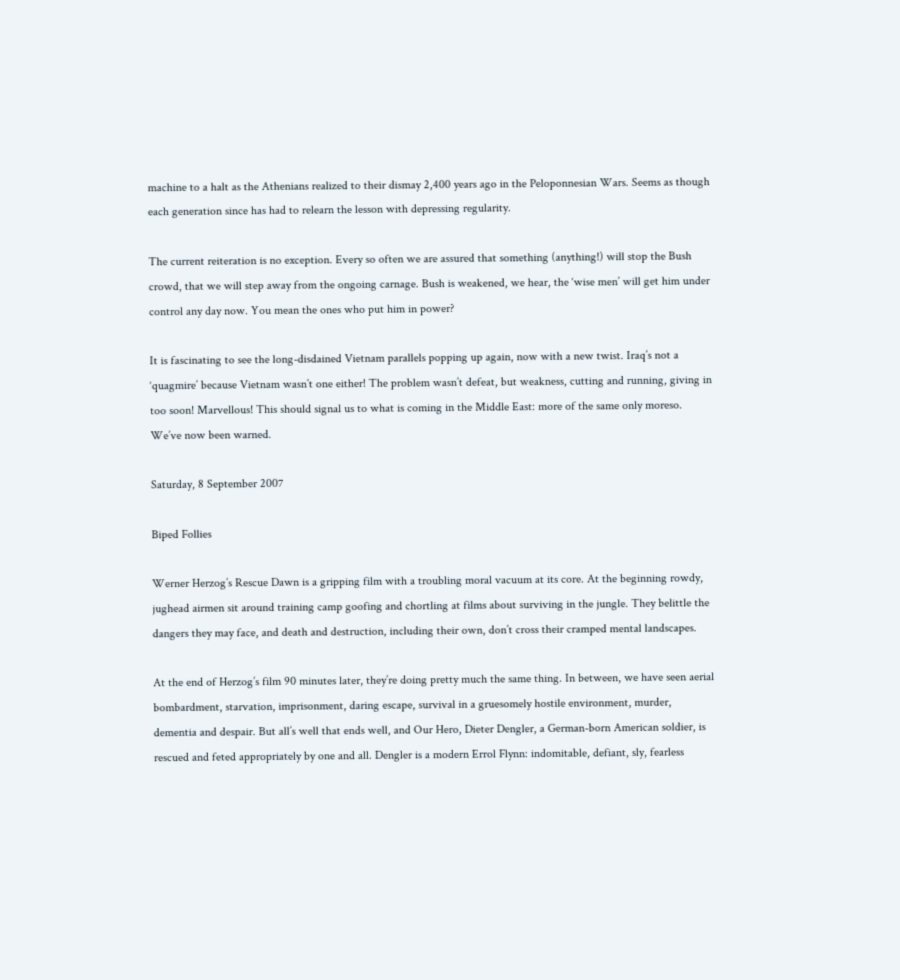machine to a halt as the Athenians realized to their dismay 2,400 years ago in the Peloponnesian Wars. Seems as though each generation since has had to relearn the lesson with depressing regularity.

The current reiteration is no exception. Every so often we are assured that something (anything!) will stop the Bush crowd, that we will step away from the ongoing carnage. Bush is weakened, we hear, the ‘wise men’ will get him under control any day now. You mean the ones who put him in power?

It is fascinating to see the long-disdained Vietnam parallels popping up again, now with a new twist. Iraq’s not a ‘quagmire’ because Vietnam wasn’t one either! The problem wasn’t defeat, but weakness, cutting and running, giving in too soon! Marvellous! This should signal us to what is coming in the Middle East: more of the same only moreso. We’ve now been warned.

Saturday, 8 September 2007

Biped Follies

Werner Herzog’s Rescue Dawn is a gripping film with a troubling moral vacuum at its core. At the beginning rowdy, jughead airmen sit around training camp goofing and chortling at films about surviving in the jungle. They belittle the dangers they may face, and death and destruction, including their own, don’t cross their cramped mental landscapes.

At the end of Herzog’s film 90 minutes later, they’re doing pretty much the same thing. In between, we have seen aerial bombardment, starvation, imprisonment, daring escape, survival in a gruesomely hostile environment, murder, dementia and despair. But all’s well that ends well, and Our Hero, Dieter Dengler, a German-born American soldier, is rescued and feted appropriately by one and all. Dengler is a modern Errol Flynn: indomitable, defiant, sly, fearless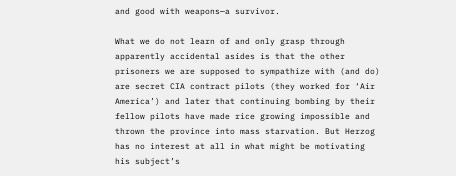and good with weapons—a survivor.

What we do not learn of and only grasp through apparently accidental asides is that the other prisoners we are supposed to sympathize with (and do) are secret CIA contract pilots (they worked for ‘Air America’) and later that continuing bombing by their fellow pilots have made rice growing impossible and thrown the province into mass starvation. But Herzog has no interest at all in what might be motivating his subject’s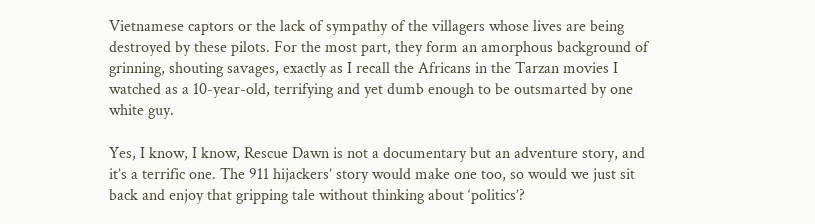Vietnamese captors or the lack of sympathy of the villagers whose lives are being destroyed by these pilots. For the most part, they form an amorphous background of grinning, shouting savages, exactly as I recall the Africans in the Tarzan movies I watched as a 10-year-old, terrifying and yet dumb enough to be outsmarted by one white guy.

Yes, I know, I know, Rescue Dawn is not a documentary but an adventure story, and it’s a terrific one. The 911 hijackers’ story would make one too, so would we just sit back and enjoy that gripping tale without thinking about ‘politics’?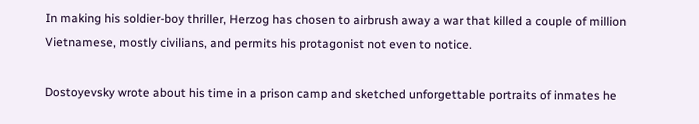In making his soldier-boy thriller, Herzog has chosen to airbrush away a war that killed a couple of million Vietnamese, mostly civilians, and permits his protagonist not even to notice.

Dostoyevsky wrote about his time in a prison camp and sketched unforgettable portraits of inmates he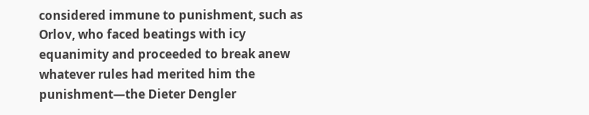considered immune to punishment, such as Orlov, who faced beatings with icy equanimity and proceeded to break anew whatever rules had merited him the punishment—the Dieter Dengler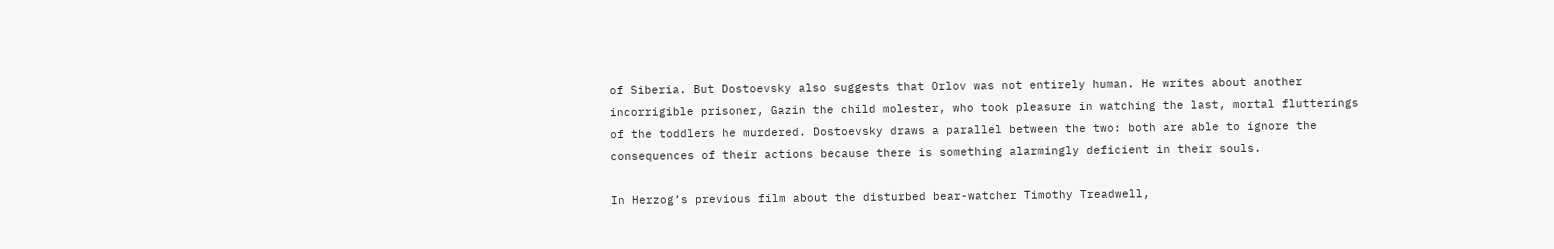of Siberia. But Dostoevsky also suggests that Orlov was not entirely human. He writes about another incorrigible prisoner, Gazin the child molester, who took pleasure in watching the last, mortal flutterings of the toddlers he murdered. Dostoevsky draws a parallel between the two: both are able to ignore the consequences of their actions because there is something alarmingly deficient in their souls.

In Herzog’s previous film about the disturbed bear-watcher Timothy Treadwell,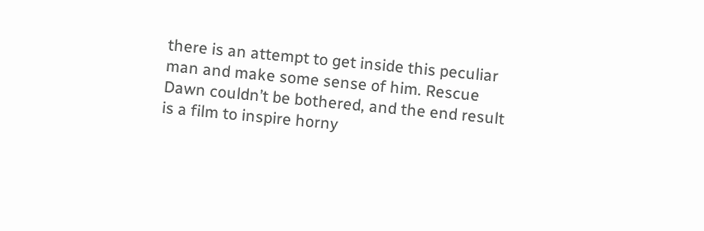there is an attempt to get inside this peculiar man and make some sense of him. Rescue Dawn couldn’t be bothered, and the end result is a film to inspire horny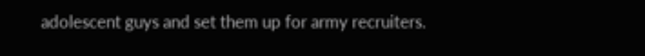adolescent guys and set them up for army recruiters.